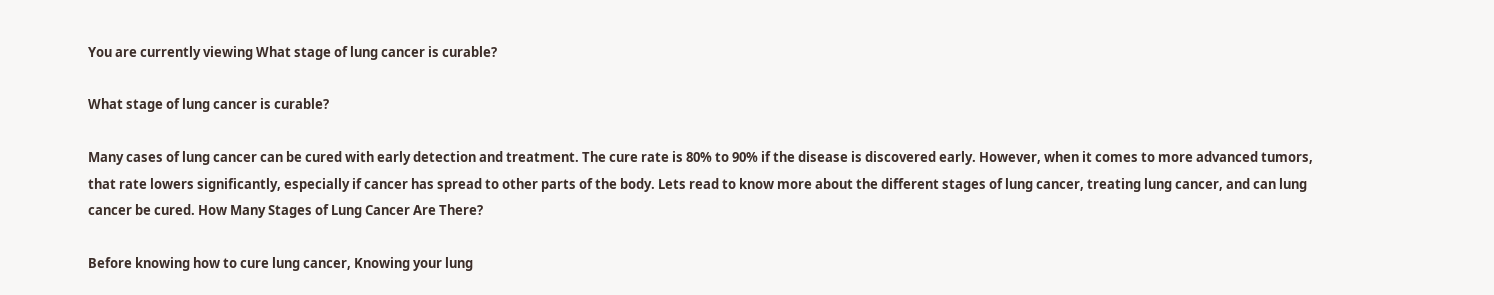You are currently viewing What stage of lung cancer is curable?

What stage of lung cancer is curable?

Many cases of lung cancer can be cured with early detection and treatment. The cure rate is 80% to 90% if the disease is discovered early. However, when it comes to more advanced tumors, that rate lowers significantly, especially if cancer has spread to other parts of the body. Lets read to know more about the different stages of lung cancer, treating lung cancer, and can lung cancer be cured. How Many Stages of Lung Cancer Are There?

Before knowing how to cure lung cancer, Knowing your lung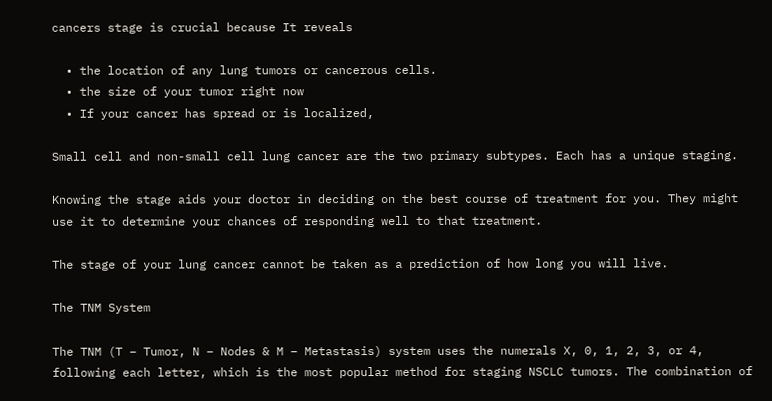cancers stage is crucial because It reveals

  • the location of any lung tumors or cancerous cells.
  • the size of your tumor right now
  • If your cancer has spread or is localized,

Small cell and non-small cell lung cancer are the two primary subtypes. Each has a unique staging.

Knowing the stage aids your doctor in deciding on the best course of treatment for you. They might use it to determine your chances of responding well to that treatment.

The stage of your lung cancer cannot be taken as a prediction of how long you will live.

The TNM System

The TNM (T – Tumor, N – Nodes & M – Metastasis) system uses the numerals X, 0, 1, 2, 3, or 4, following each letter, which is the most popular method for staging NSCLC tumors. The combination of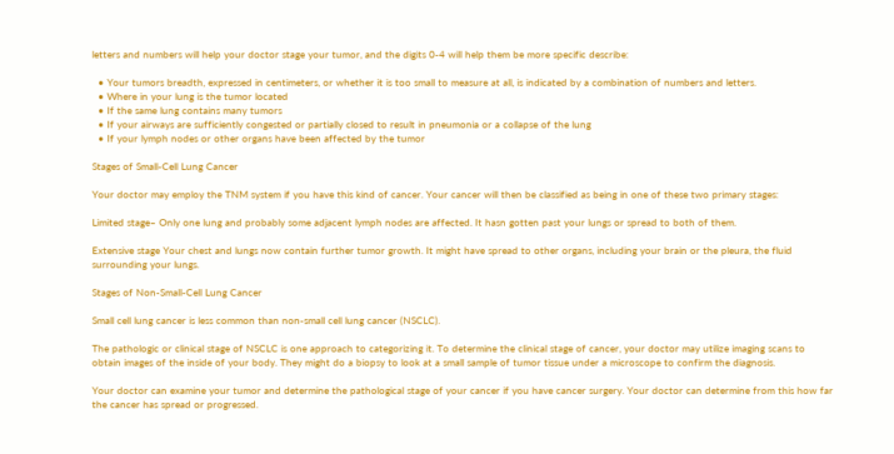letters and numbers will help your doctor stage your tumor, and the digits 0-4 will help them be more specific describe:

  • Your tumors breadth, expressed in centimeters, or whether it is too small to measure at all, is indicated by a combination of numbers and letters.
  • Where in your lung is the tumor located
  • If the same lung contains many tumors
  • If your airways are sufficiently congested or partially closed to result in pneumonia or a collapse of the lung
  • If your lymph nodes or other organs have been affected by the tumor

Stages of Small-Cell Lung Cancer

Your doctor may employ the TNM system if you have this kind of cancer. Your cancer will then be classified as being in one of these two primary stages:

Limited stage– Only one lung and probably some adjacent lymph nodes are affected. It hasn gotten past your lungs or spread to both of them.

Extensive stage Your chest and lungs now contain further tumor growth. It might have spread to other organs, including your brain or the pleura, the fluid surrounding your lungs.

Stages of Non-Small-Cell Lung Cancer

Small cell lung cancer is less common than non-small cell lung cancer (NSCLC).

The pathologic or clinical stage of NSCLC is one approach to categorizing it. To determine the clinical stage of cancer, your doctor may utilize imaging scans to obtain images of the inside of your body. They might do a biopsy to look at a small sample of tumor tissue under a microscope to confirm the diagnosis.

Your doctor can examine your tumor and determine the pathological stage of your cancer if you have cancer surgery. Your doctor can determine from this how far the cancer has spread or progressed.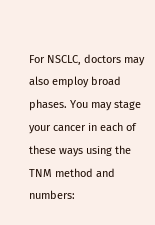For NSCLC, doctors may also employ broad phases. You may stage your cancer in each of these ways using the TNM method and numbers: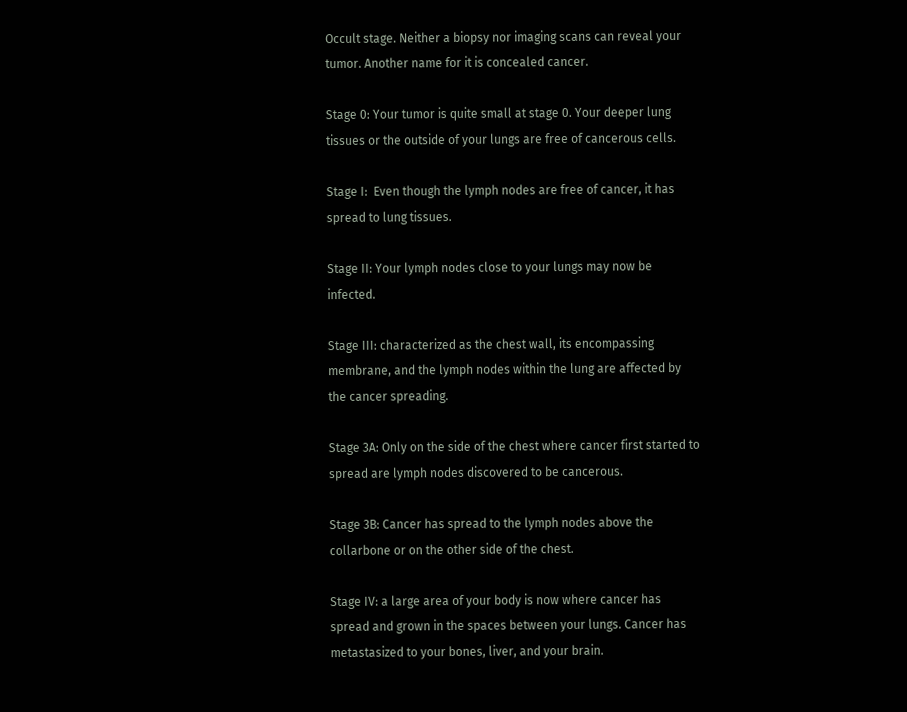Occult stage. Neither a biopsy nor imaging scans can reveal your tumor. Another name for it is concealed cancer.

Stage 0: Your tumor is quite small at stage 0. Your deeper lung tissues or the outside of your lungs are free of cancerous cells.

Stage I:  Even though the lymph nodes are free of cancer, it has spread to lung tissues.

Stage II: Your lymph nodes close to your lungs may now be infected.

Stage III: characterized as the chest wall, its encompassing membrane, and the lymph nodes within the lung are affected by the cancer spreading.

Stage 3A: Only on the side of the chest where cancer first started to spread are lymph nodes discovered to be cancerous.

Stage 3B: Cancer has spread to the lymph nodes above the collarbone or on the other side of the chest.

Stage IV: a large area of your body is now where cancer has spread and grown in the spaces between your lungs. Cancer has metastasized to your bones, liver, and your brain.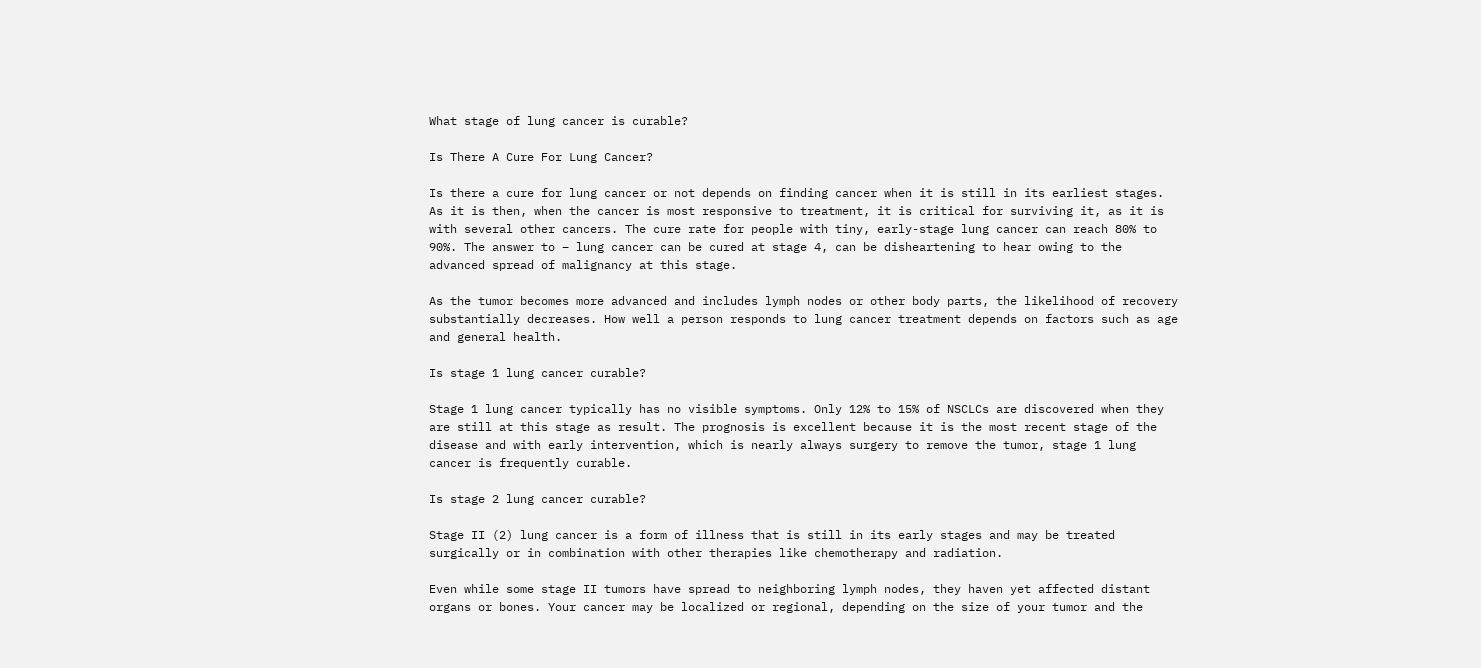What stage of lung cancer is curable?

Is There A Cure For Lung Cancer?

Is there a cure for lung cancer or not depends on finding cancer when it is still in its earliest stages. As it is then, when the cancer is most responsive to treatment, it is critical for surviving it, as it is with several other cancers. The cure rate for people with tiny, early-stage lung cancer can reach 80% to 90%. The answer to – lung cancer can be cured at stage 4, can be disheartening to hear owing to the advanced spread of malignancy at this stage.

As the tumor becomes more advanced and includes lymph nodes or other body parts, the likelihood of recovery substantially decreases. How well a person responds to lung cancer treatment depends on factors such as age and general health.

Is stage 1 lung cancer curable?

Stage 1 lung cancer typically has no visible symptoms. Only 12% to 15% of NSCLCs are discovered when they are still at this stage as result. The prognosis is excellent because it is the most recent stage of the disease and with early intervention, which is nearly always surgery to remove the tumor, stage 1 lung cancer is frequently curable.

Is stage 2 lung cancer curable?

Stage II (2) lung cancer is a form of illness that is still in its early stages and may be treated surgically or in combination with other therapies like chemotherapy and radiation.

Even while some stage II tumors have spread to neighboring lymph nodes, they haven yet affected distant organs or bones. Your cancer may be localized or regional, depending on the size of your tumor and the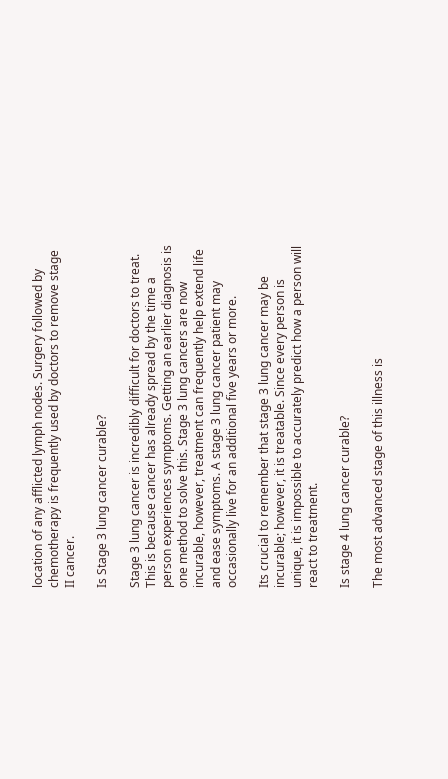location of any afflicted lymph nodes. Surgery followed by chemotherapy is frequently used by doctors to remove stage II cancer.

Is Stage 3 lung cancer curable?

Stage 3 lung cancer is incredibly difficult for doctors to treat. This is because cancer has already spread by the time a person experiences symptoms. Getting an earlier diagnosis is one method to solve this. Stage 3 lung cancers are now incurable, however, treatment can frequently help extend life and ease symptoms. A stage 3 lung cancer patient may occasionally live for an additional five years or more.

Its crucial to remember that stage 3 lung cancer may be incurable; however, it is treatable. Since every person is unique, it is impossible to accurately predict how a person will react to treatment.

Is stage 4 lung cancer curable?

The most advanced stage of this illness is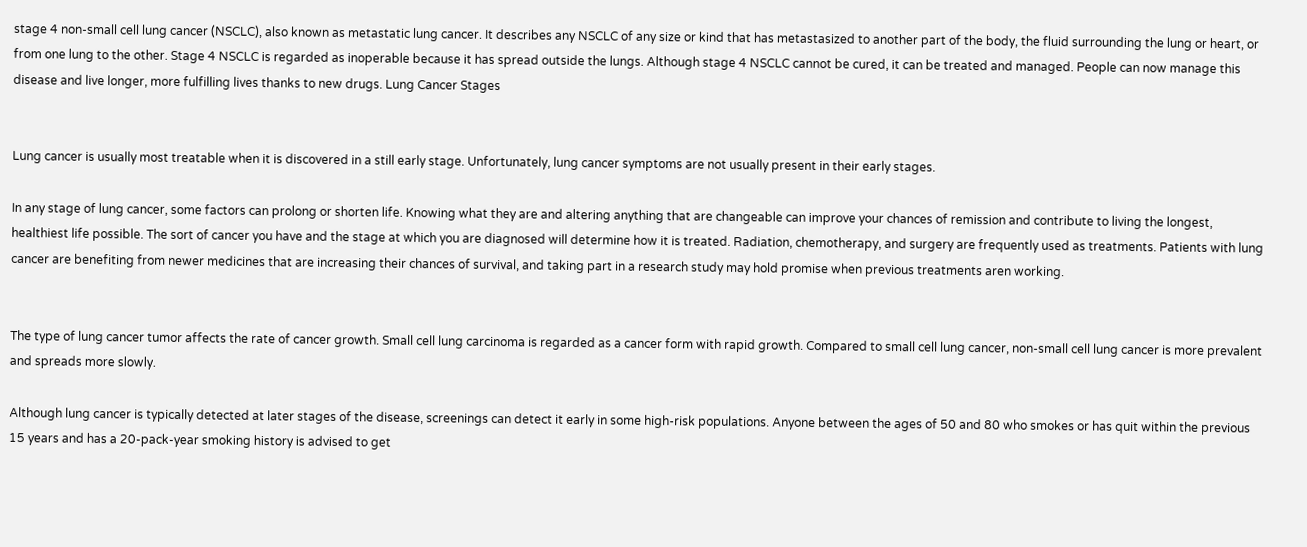stage 4 non-small cell lung cancer (NSCLC), also known as metastatic lung cancer. It describes any NSCLC of any size or kind that has metastasized to another part of the body, the fluid surrounding the lung or heart, or from one lung to the other. Stage 4 NSCLC is regarded as inoperable because it has spread outside the lungs. Although stage 4 NSCLC cannot be cured, it can be treated and managed. People can now manage this disease and live longer, more fulfilling lives thanks to new drugs. Lung Cancer Stages


Lung cancer is usually most treatable when it is discovered in a still early stage. Unfortunately, lung cancer symptoms are not usually present in their early stages.

In any stage of lung cancer, some factors can prolong or shorten life. Knowing what they are and altering anything that are changeable can improve your chances of remission and contribute to living the longest, healthiest life possible. The sort of cancer you have and the stage at which you are diagnosed will determine how it is treated. Radiation, chemotherapy, and surgery are frequently used as treatments. Patients with lung cancer are benefiting from newer medicines that are increasing their chances of survival, and taking part in a research study may hold promise when previous treatments aren working.


The type of lung cancer tumor affects the rate of cancer growth. Small cell lung carcinoma is regarded as a cancer form with rapid growth. Compared to small cell lung cancer, non-small cell lung cancer is more prevalent and spreads more slowly.

Although lung cancer is typically detected at later stages of the disease, screenings can detect it early in some high-risk populations. Anyone between the ages of 50 and 80 who smokes or has quit within the previous 15 years and has a 20-pack-year smoking history is advised to get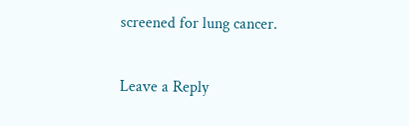screened for lung cancer.

Leave a Reply